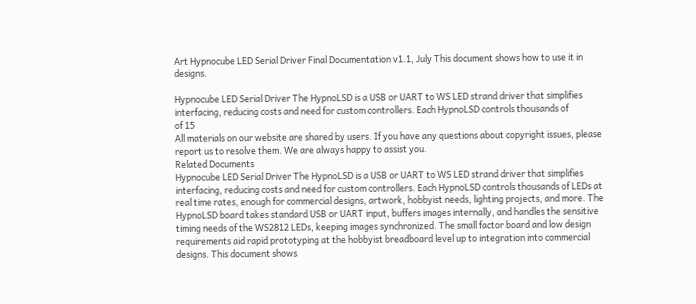Art Hypnocube LED Serial Driver Final Documentation v1.1, July This document shows how to use it in designs.

Hypnocube LED Serial Driver The HypnoLSD is a USB or UART to WS LED strand driver that simplifies interfacing, reducing costs and need for custom controllers. Each HypnoLSD controls thousands of
of 15
All materials on our website are shared by users. If you have any questions about copyright issues, please report us to resolve them. We are always happy to assist you.
Related Documents
Hypnocube LED Serial Driver The HypnoLSD is a USB or UART to WS LED strand driver that simplifies interfacing, reducing costs and need for custom controllers. Each HypnoLSD controls thousands of LEDs at real time rates, enough for commercial designs, artwork, hobbyist needs, lighting projects, and more. The HypnoLSD board takes standard USB or UART input, buffers images internally, and handles the sensitive timing needs of the WS2812 LEDs, keeping images synchronized. The small factor board and low design requirements aid rapid prototyping at the hobbyist breadboard level up to integration into commercial designs. This document shows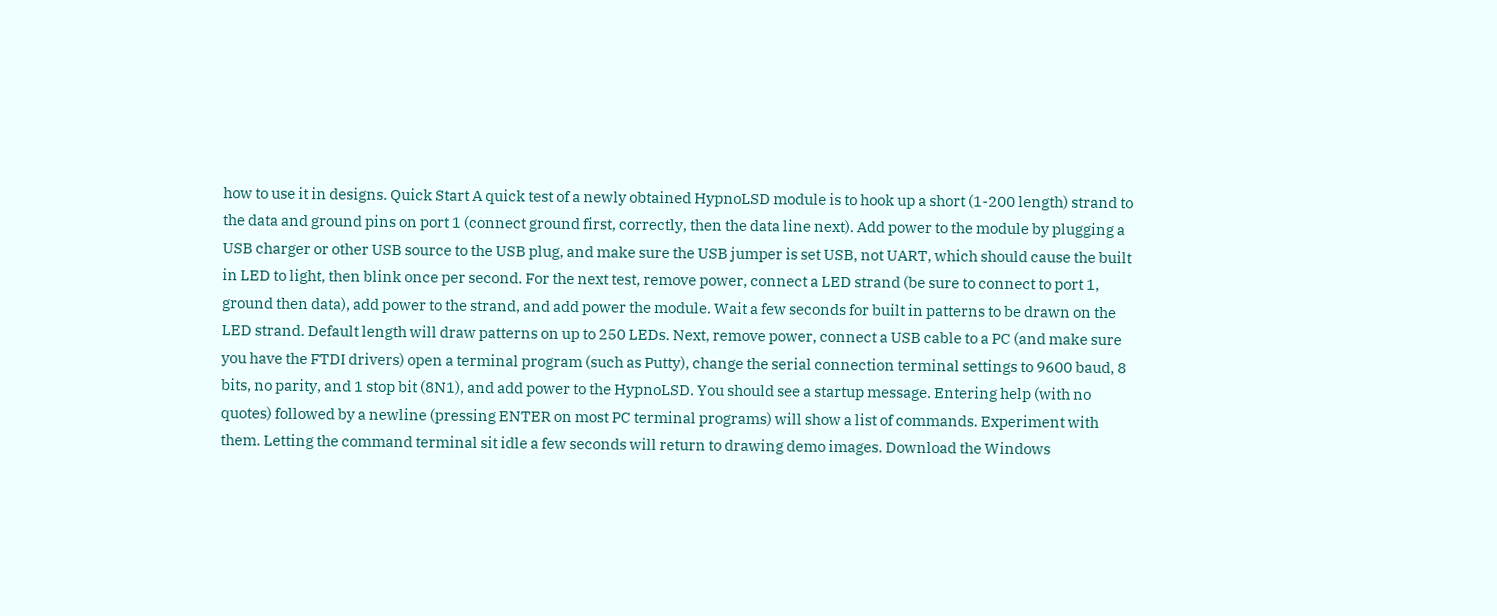how to use it in designs. Quick Start A quick test of a newly obtained HypnoLSD module is to hook up a short (1-200 length) strand to the data and ground pins on port 1 (connect ground first, correctly, then the data line next). Add power to the module by plugging a USB charger or other USB source to the USB plug, and make sure the USB jumper is set USB, not UART, which should cause the built in LED to light, then blink once per second. For the next test, remove power, connect a LED strand (be sure to connect to port 1, ground then data), add power to the strand, and add power the module. Wait a few seconds for built in patterns to be drawn on the LED strand. Default length will draw patterns on up to 250 LEDs. Next, remove power, connect a USB cable to a PC (and make sure you have the FTDI drivers) open a terminal program (such as Putty), change the serial connection terminal settings to 9600 baud, 8 bits, no parity, and 1 stop bit (8N1), and add power to the HypnoLSD. You should see a startup message. Entering help (with no quotes) followed by a newline (pressing ENTER on most PC terminal programs) will show a list of commands. Experiment with them. Letting the command terminal sit idle a few seconds will return to drawing demo images. Download the Windows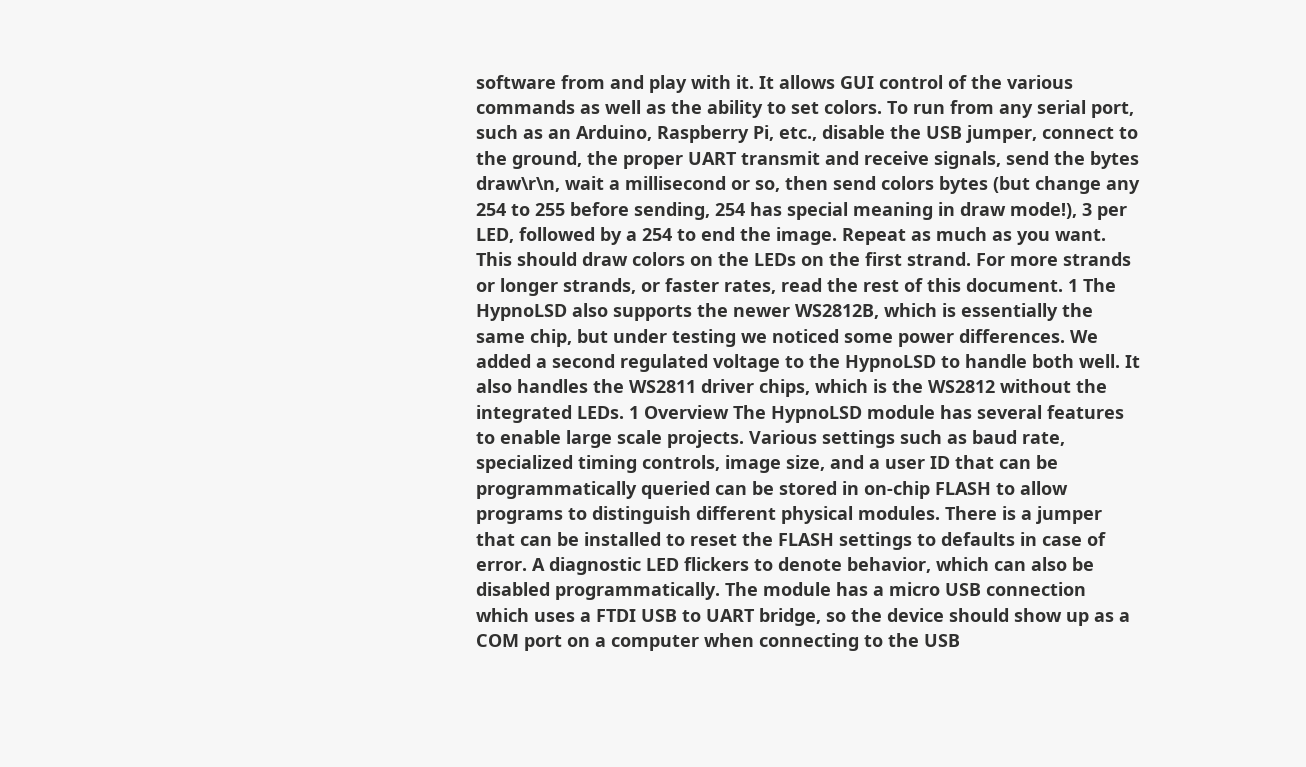software from and play with it. It allows GUI control of the various commands as well as the ability to set colors. To run from any serial port, such as an Arduino, Raspberry Pi, etc., disable the USB jumper, connect to the ground, the proper UART transmit and receive signals, send the bytes draw\r\n, wait a millisecond or so, then send colors bytes (but change any 254 to 255 before sending, 254 has special meaning in draw mode!), 3 per LED, followed by a 254 to end the image. Repeat as much as you want. This should draw colors on the LEDs on the first strand. For more strands or longer strands, or faster rates, read the rest of this document. 1 The HypnoLSD also supports the newer WS2812B, which is essentially the same chip, but under testing we noticed some power differences. We added a second regulated voltage to the HypnoLSD to handle both well. It also handles the WS2811 driver chips, which is the WS2812 without the integrated LEDs. 1 Overview The HypnoLSD module has several features to enable large scale projects. Various settings such as baud rate, specialized timing controls, image size, and a user ID that can be programmatically queried can be stored in on-chip FLASH to allow programs to distinguish different physical modules. There is a jumper that can be installed to reset the FLASH settings to defaults in case of error. A diagnostic LED flickers to denote behavior, which can also be disabled programmatically. The module has a micro USB connection which uses a FTDI USB to UART bridge, so the device should show up as a COM port on a computer when connecting to the USB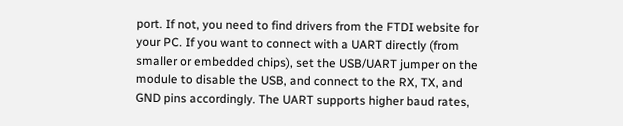port. If not, you need to find drivers from the FTDI website for your PC. If you want to connect with a UART directly (from smaller or embedded chips), set the USB/UART jumper on the module to disable the USB, and connect to the RX, TX, and GND pins accordingly. The UART supports higher baud rates,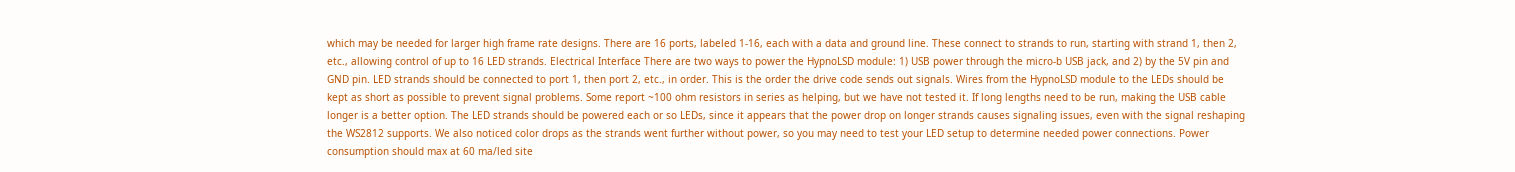which may be needed for larger high frame rate designs. There are 16 ports, labeled 1-16, each with a data and ground line. These connect to strands to run, starting with strand 1, then 2, etc., allowing control of up to 16 LED strands. Electrical Interface There are two ways to power the HypnoLSD module: 1) USB power through the micro-b USB jack, and 2) by the 5V pin and GND pin. LED strands should be connected to port 1, then port 2, etc., in order. This is the order the drive code sends out signals. Wires from the HypnoLSD module to the LEDs should be kept as short as possible to prevent signal problems. Some report ~100 ohm resistors in series as helping, but we have not tested it. If long lengths need to be run, making the USB cable longer is a better option. The LED strands should be powered each or so LEDs, since it appears that the power drop on longer strands causes signaling issues, even with the signal reshaping the WS2812 supports. We also noticed color drops as the strands went further without power, so you may need to test your LED setup to determine needed power connections. Power consumption should max at 60 ma/led site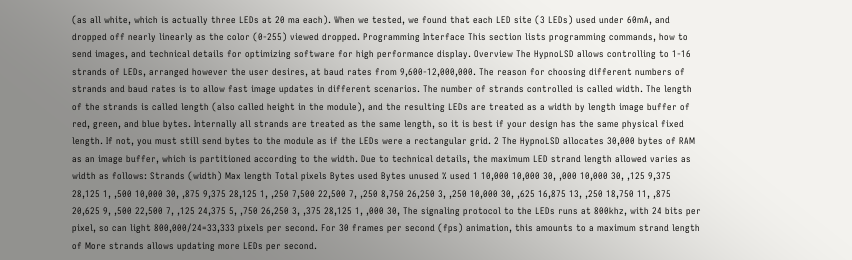(as all white, which is actually three LEDs at 20 ma each). When we tested, we found that each LED site (3 LEDs) used under 60mA, and dropped off nearly linearly as the color (0-255) viewed dropped. Programming Interface This section lists programming commands, how to send images, and technical details for optimizing software for high performance display. Overview The HypnoLSD allows controlling to 1-16 strands of LEDs, arranged however the user desires, at baud rates from 9,600-12,000,000. The reason for choosing different numbers of strands and baud rates is to allow fast image updates in different scenarios. The number of strands controlled is called width. The length of the strands is called length (also called height in the module), and the resulting LEDs are treated as a width by length image buffer of red, green, and blue bytes. Internally all strands are treated as the same length, so it is best if your design has the same physical fixed length. If not, you must still send bytes to the module as if the LEDs were a rectangular grid. 2 The HypnoLSD allocates 30,000 bytes of RAM as an image buffer, which is partitioned according to the width. Due to technical details, the maximum LED strand length allowed varies as width as follows: Strands (width) Max length Total pixels Bytes used Bytes unused % used 1 10,000 10,000 30, ,000 10,000 30, ,125 9,375 28,125 1, ,500 10,000 30, ,875 9,375 28,125 1, ,250 7,500 22,500 7, ,250 8,750 26,250 3, ,250 10,000 30, ,625 16,875 13, ,250 18,750 11, ,875 20,625 9, ,500 22,500 7, ,125 24,375 5, ,750 26,250 3, ,375 28,125 1, ,000 30, The signaling protocol to the LEDs runs at 800khz, with 24 bits per pixel, so can light 800,000/24=33,333 pixels per second. For 30 frames per second (fps) animation, this amounts to a maximum strand length of More strands allows updating more LEDs per second.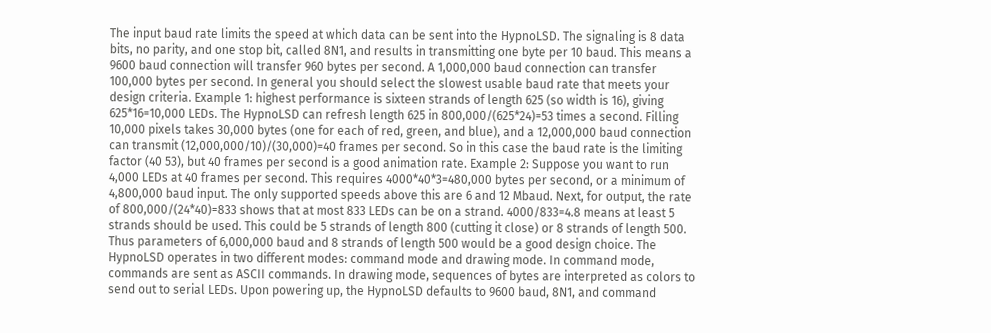The input baud rate limits the speed at which data can be sent into the HypnoLSD. The signaling is 8 data bits, no parity, and one stop bit, called 8N1, and results in transmitting one byte per 10 baud. This means a 9600 baud connection will transfer 960 bytes per second. A 1,000,000 baud connection can transfer 100,000 bytes per second. In general you should select the slowest usable baud rate that meets your design criteria. Example 1: highest performance is sixteen strands of length 625 (so width is 16), giving 625*16=10,000 LEDs. The HypnoLSD can refresh length 625 in 800,000/(625*24)=53 times a second. Filling 10,000 pixels takes 30,000 bytes (one for each of red, green, and blue), and a 12,000,000 baud connection can transmit (12,000,000/10)/(30,000)=40 frames per second. So in this case the baud rate is the limiting factor (40 53), but 40 frames per second is a good animation rate. Example 2: Suppose you want to run 4,000 LEDs at 40 frames per second. This requires 4000*40*3=480,000 bytes per second, or a minimum of 4,800,000 baud input. The only supported speeds above this are 6 and 12 Mbaud. Next, for output, the rate of 800,000/(24*40)=833 shows that at most 833 LEDs can be on a strand. 4000/833=4.8 means at least 5 strands should be used. This could be 5 strands of length 800 (cutting it close) or 8 strands of length 500. Thus parameters of 6,000,000 baud and 8 strands of length 500 would be a good design choice. The HypnoLSD operates in two different modes: command mode and drawing mode. In command mode, commands are sent as ASCII commands. In drawing mode, sequences of bytes are interpreted as colors to send out to serial LEDs. Upon powering up, the HypnoLSD defaults to 9600 baud, 8N1, and command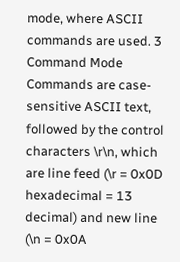mode, where ASCII commands are used. 3 Command Mode Commands are case-sensitive ASCII text, followed by the control characters \r\n, which are line feed (\r = 0x0D hexadecimal = 13 decimal) and new line (\n = 0x0A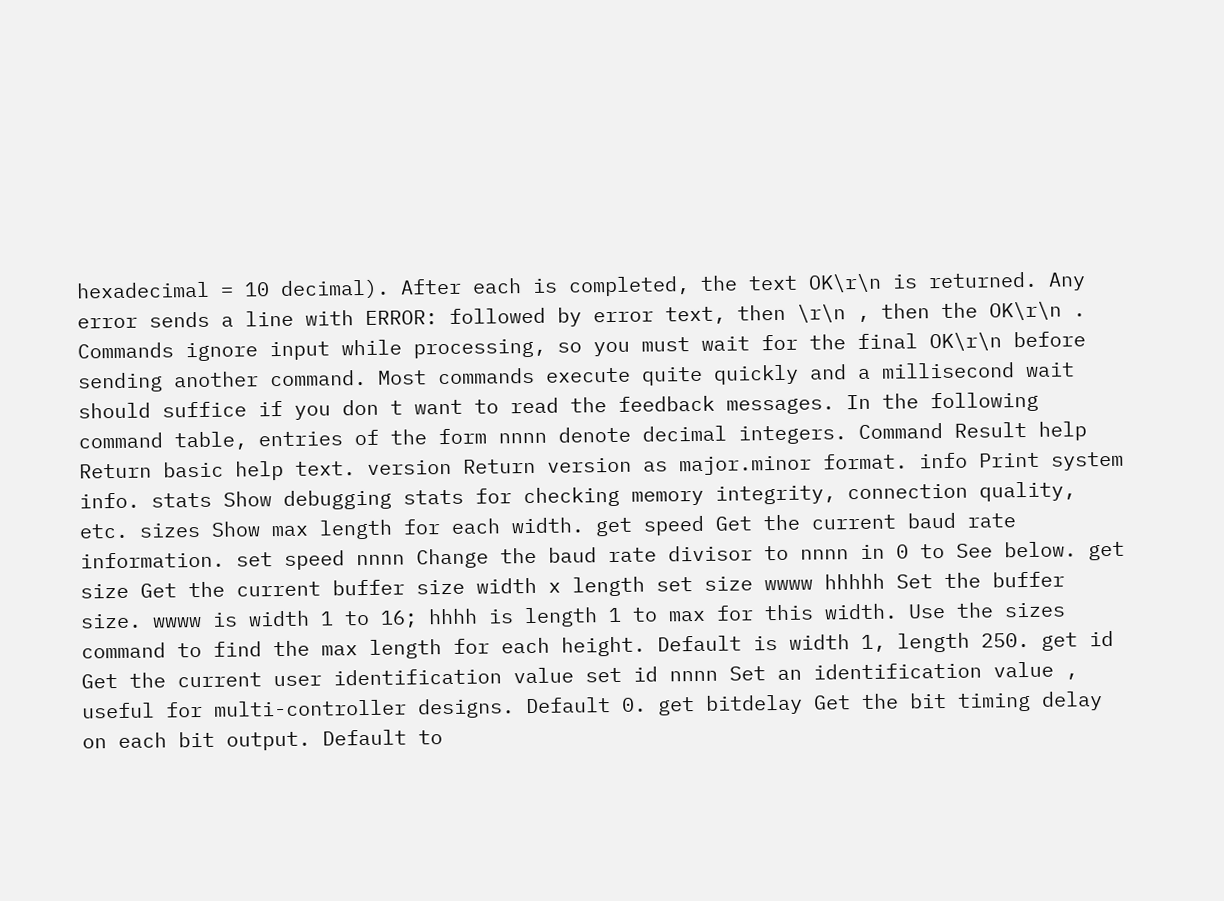hexadecimal = 10 decimal). After each is completed, the text OK\r\n is returned. Any error sends a line with ERROR: followed by error text, then \r\n , then the OK\r\n . Commands ignore input while processing, so you must wait for the final OK\r\n before sending another command. Most commands execute quite quickly and a millisecond wait should suffice if you don t want to read the feedback messages. In the following command table, entries of the form nnnn denote decimal integers. Command Result help Return basic help text. version Return version as major.minor format. info Print system info. stats Show debugging stats for checking memory integrity, connection quality, etc. sizes Show max length for each width. get speed Get the current baud rate information. set speed nnnn Change the baud rate divisor to nnnn in 0 to See below. get size Get the current buffer size width x length set size wwww hhhhh Set the buffer size. wwww is width 1 to 16; hhhh is length 1 to max for this width. Use the sizes command to find the max length for each height. Default is width 1, length 250. get id Get the current user identification value set id nnnn Set an identification value , useful for multi-controller designs. Default 0. get bitdelay Get the bit timing delay on each bit output. Default to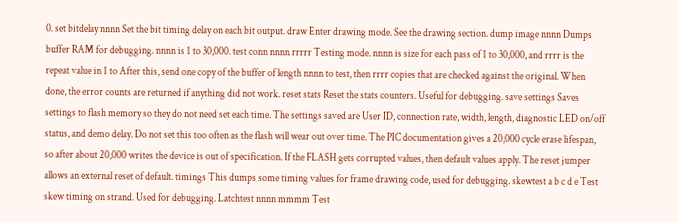0. set bitdelay nnnn Set the bit timing delay on each bit output. draw Enter drawing mode. See the drawing section. dump image nnnn Dumps buffer RAM for debugging. nnnn is 1 to 30,000. test conn nnnn rrrrr Testing mode. nnnn is size for each pass of 1 to 30,000, and rrrr is the repeat value in 1 to After this, send one copy of the buffer of length nnnn to test, then rrrr copies that are checked against the original. When done, the error counts are returned if anything did not work. reset stats Reset the stats counters. Useful for debugging. save settings Saves settings to flash memory so they do not need set each time. The settings saved are User ID, connection rate, width, length, diagnostic LED on/off status, and demo delay. Do not set this too often as the flash will wear out over time. The PIC documentation gives a 20,000 cycle erase lifespan, so after about 20,000 writes the device is out of specification. If the FLASH gets corrupted values, then default values apply. The reset jumper allows an external reset of default. timings This dumps some timing values for frame drawing code, used for debugging. skewtest a b c d e Test skew timing on strand. Used for debugging. Latchtest nnnn mmmm Test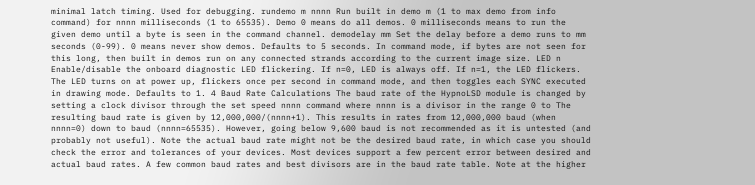minimal latch timing. Used for debugging. rundemo m nnnn Run built in demo m (1 to max demo from info command) for nnnn milliseconds (1 to 65535). Demo 0 means do all demos. 0 milliseconds means to run the given demo until a byte is seen in the command channel. demodelay mm Set the delay before a demo runs to mm seconds (0-99). 0 means never show demos. Defaults to 5 seconds. In command mode, if bytes are not seen for this long, then built in demos run on any connected strands according to the current image size. LED n Enable/disable the onboard diagnostic LED flickering. If n=0, LED is always off. If n=1, the LED flickers. The LED turns on at power up, flickers once per second in command mode, and then toggles each SYNC executed in drawing mode. Defaults to 1. 4 Baud Rate Calculations The baud rate of the HypnoLSD module is changed by setting a clock divisor through the set speed nnnn command where nnnn is a divisor in the range 0 to The resulting baud rate is given by 12,000,000/(nnnn+1). This results in rates from 12,000,000 baud (when nnnn=0) down to baud (nnnn=65535). However, going below 9,600 baud is not recommended as it is untested (and probably not useful). Note the actual baud rate might not be the desired baud rate, in which case you should check the error and tolerances of your devices. Most devices support a few percent error between desired and actual baud rates. A few common baud rates and best divisors are in the baud rate table. Note at the higher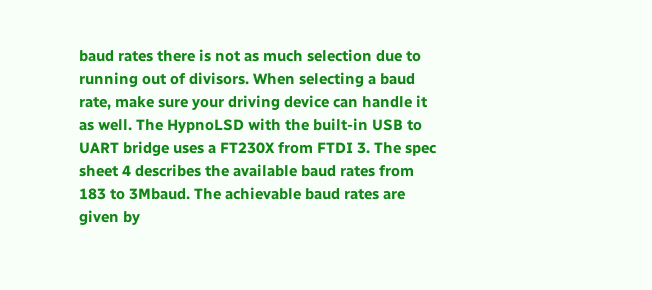baud rates there is not as much selection due to running out of divisors. When selecting a baud rate, make sure your driving device can handle it as well. The HypnoLSD with the built-in USB to UART bridge uses a FT230X from FTDI 3. The spec sheet 4 describes the available baud rates from 183 to 3Mbaud. The achievable baud rates are given by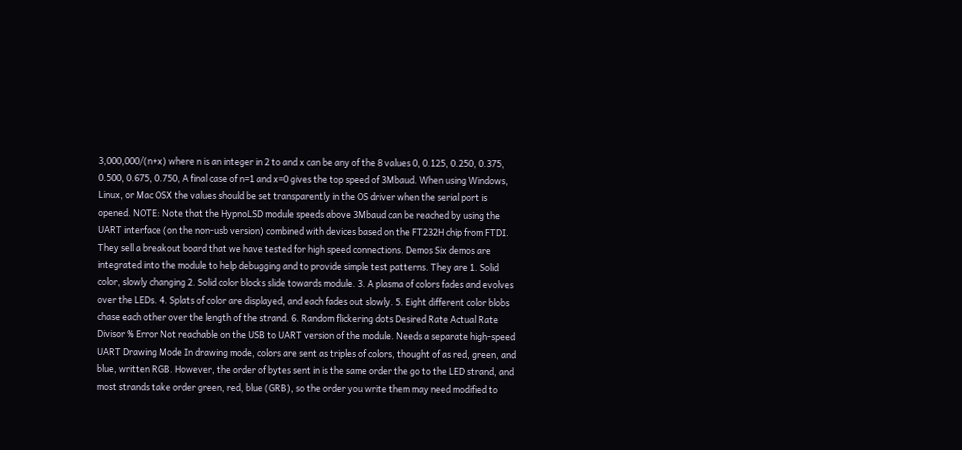3,000,000/(n+x) where n is an integer in 2 to and x can be any of the 8 values 0, 0.125, 0.250, 0.375, 0.500, 0.675, 0.750, A final case of n=1 and x=0 gives the top speed of 3Mbaud. When using Windows, Linux, or Mac OSX the values should be set transparently in the OS driver when the serial port is opened. NOTE: Note that the HypnoLSD module speeds above 3Mbaud can be reached by using the UART interface (on the non-usb version) combined with devices based on the FT232H chip from FTDI. They sell a breakout board that we have tested for high speed connections. Demos Six demos are integrated into the module to help debugging and to provide simple test patterns. They are 1. Solid color, slowly changing 2. Solid color blocks slide towards module. 3. A plasma of colors fades and evolves over the LEDs. 4. Splats of color are displayed, and each fades out slowly. 5. Eight different color blobs chase each other over the length of the strand. 6. Random flickering dots Desired Rate Actual Rate Divisor % Error Not reachable on the USB to UART version of the module. Needs a separate high-speed UART Drawing Mode In drawing mode, colors are sent as triples of colors, thought of as red, green, and blue, written RGB. However, the order of bytes sent in is the same order the go to the LED strand, and most strands take order green, red, blue (GRB), so the order you write them may need modified to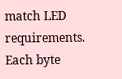match LED requirements. Each byte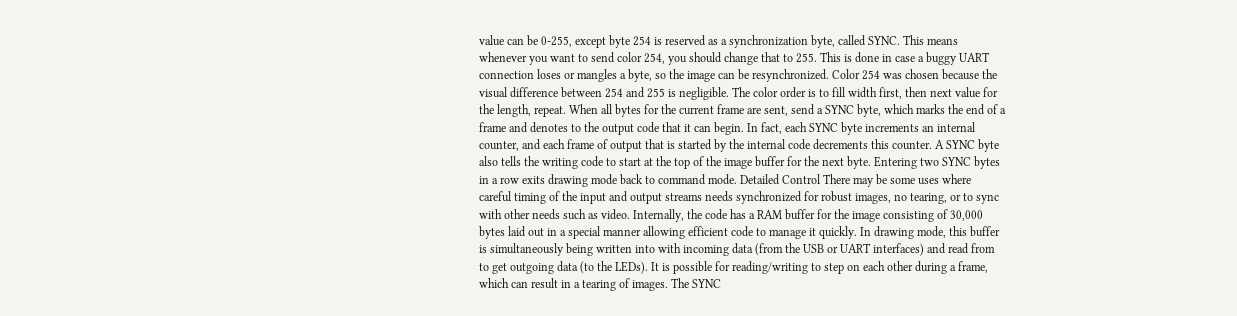value can be 0-255, except byte 254 is reserved as a synchronization byte, called SYNC. This means whenever you want to send color 254, you should change that to 255. This is done in case a buggy UART connection loses or mangles a byte, so the image can be resynchronized. Color 254 was chosen because the visual difference between 254 and 255 is negligible. The color order is to fill width first, then next value for the length, repeat. When all bytes for the current frame are sent, send a SYNC byte, which marks the end of a frame and denotes to the output code that it can begin. In fact, each SYNC byte increments an internal counter, and each frame of output that is started by the internal code decrements this counter. A SYNC byte also tells the writing code to start at the top of the image buffer for the next byte. Entering two SYNC bytes in a row exits drawing mode back to command mode. Detailed Control There may be some uses where careful timing of the input and output streams needs synchronized for robust images, no tearing, or to sync with other needs such as video. Internally, the code has a RAM buffer for the image consisting of 30,000 bytes laid out in a special manner allowing efficient code to manage it quickly. In drawing mode, this buffer is simultaneously being written into with incoming data (from the USB or UART interfaces) and read from to get outgoing data (to the LEDs). It is possible for reading/writing to step on each other during a frame, which can result in a tearing of images. The SYNC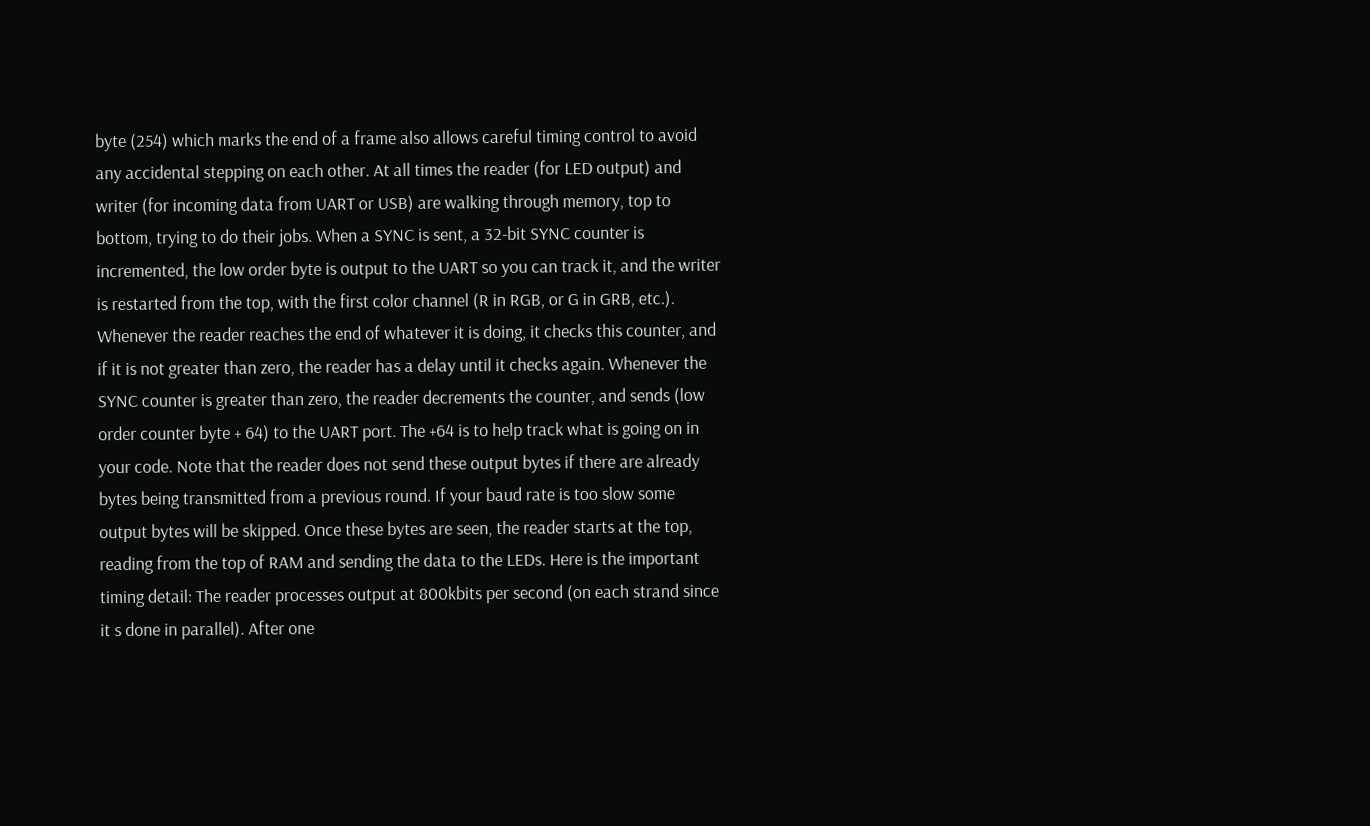byte (254) which marks the end of a frame also allows careful timing control to avoid any accidental stepping on each other. At all times the reader (for LED output) and writer (for incoming data from UART or USB) are walking through memory, top to bottom, trying to do their jobs. When a SYNC is sent, a 32-bit SYNC counter is incremented, the low order byte is output to the UART so you can track it, and the writer is restarted from the top, with the first color channel (R in RGB, or G in GRB, etc.). Whenever the reader reaches the end of whatever it is doing, it checks this counter, and if it is not greater than zero, the reader has a delay until it checks again. Whenever the SYNC counter is greater than zero, the reader decrements the counter, and sends (low order counter byte + 64) to the UART port. The +64 is to help track what is going on in your code. Note that the reader does not send these output bytes if there are already bytes being transmitted from a previous round. If your baud rate is too slow some output bytes will be skipped. Once these bytes are seen, the reader starts at the top, reading from the top of RAM and sending the data to the LEDs. Here is the important timing detail: The reader processes output at 800kbits per second (on each strand since it s done in parallel). After one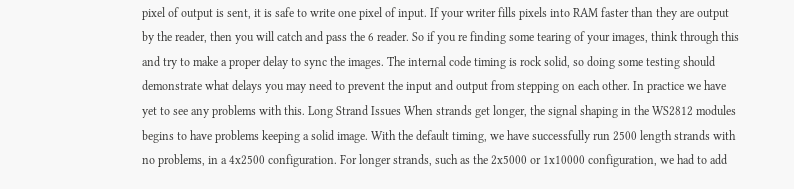pixel of output is sent, it is safe to write one pixel of input. If your writer fills pixels into RAM faster than they are output by the reader, then you will catch and pass the 6 reader. So if you re finding some tearing of your images, think through this and try to make a proper delay to sync the images. The internal code timing is rock solid, so doing some testing should demonstrate what delays you may need to prevent the input and output from stepping on each other. In practice we have yet to see any problems with this. Long Strand Issues When strands get longer, the signal shaping in the WS2812 modules begins to have problems keeping a solid image. With the default timing, we have successfully run 2500 length strands with no problems, in a 4x2500 configuration. For longer strands, such as the 2x5000 or 1x10000 configuration, we had to add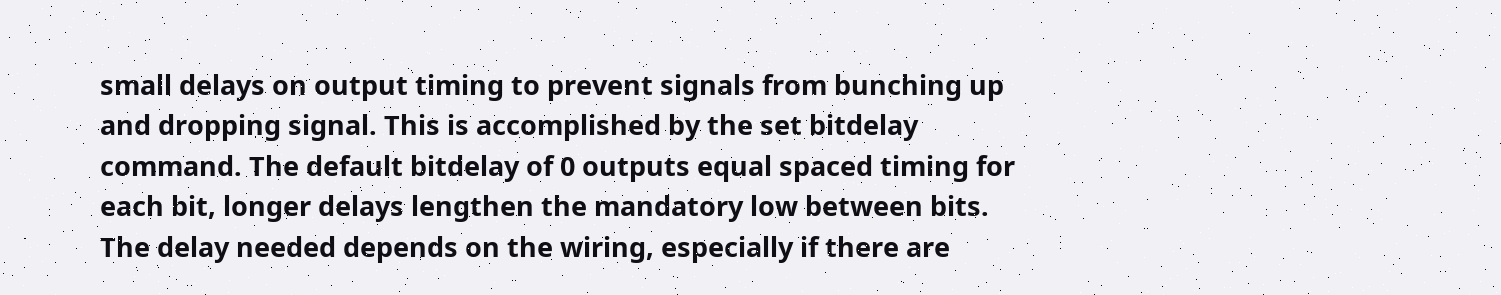small delays on output timing to prevent signals from bunching up and dropping signal. This is accomplished by the set bitdelay command. The default bitdelay of 0 outputs equal spaced timing for each bit, longer delays lengthen the mandatory low between bits. The delay needed depends on the wiring, especially if there are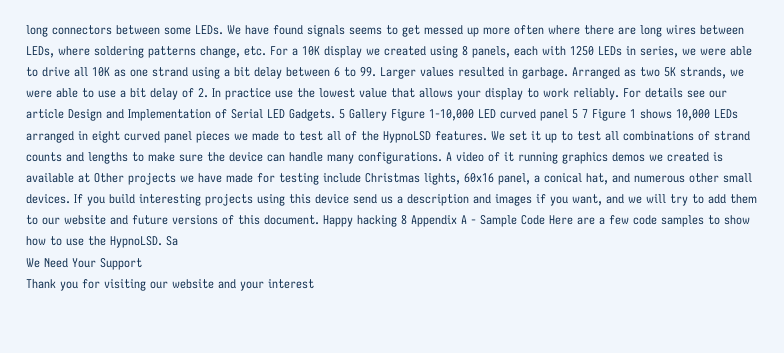long connectors between some LEDs. We have found signals seems to get messed up more often where there are long wires between LEDs, where soldering patterns change, etc. For a 10K display we created using 8 panels, each with 1250 LEDs in series, we were able to drive all 10K as one strand using a bit delay between 6 to 99. Larger values resulted in garbage. Arranged as two 5K strands, we were able to use a bit delay of 2. In practice use the lowest value that allows your display to work reliably. For details see our article Design and Implementation of Serial LED Gadgets. 5 Gallery Figure 1-10,000 LED curved panel 5 7 Figure 1 shows 10,000 LEDs arranged in eight curved panel pieces we made to test all of the HypnoLSD features. We set it up to test all combinations of strand counts and lengths to make sure the device can handle many configurations. A video of it running graphics demos we created is available at Other projects we have made for testing include Christmas lights, 60x16 panel, a conical hat, and numerous other small devices. If you build interesting projects using this device send us a description and images if you want, and we will try to add them to our website and future versions of this document. Happy hacking 8 Appendix A - Sample Code Here are a few code samples to show how to use the HypnoLSD. Sa
We Need Your Support
Thank you for visiting our website and your interest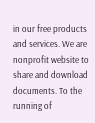in our free products and services. We are nonprofit website to share and download documents. To the running of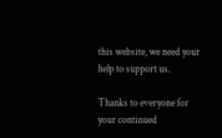this website, we need your help to support us.

Thanks to everyone for your continued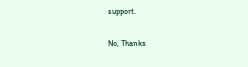support.

No, Thanks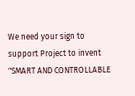We need your sign to support Project to invent "SMART AND CONTROLLABLE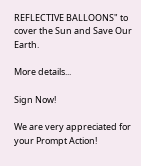REFLECTIVE BALLOONS" to cover the Sun and Save Our Earth.

More details...

Sign Now!

We are very appreciated for your Prompt Action!